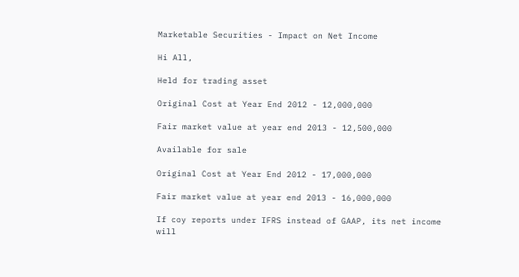Marketable Securities - Impact on Net Income

Hi All,

Held for trading asset

Original Cost at Year End 2012 - 12,000,000

Fair market value at year end 2013 - 12,500,000

Available for sale

Original Cost at Year End 2012 - 17,000,000

Fair market value at year end 2013 - 16,000,000

If coy reports under IFRS instead of GAAP, its net income will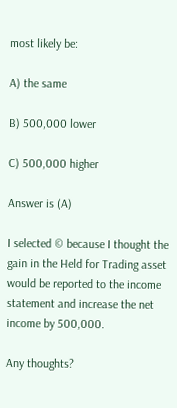most likely be:

A) the same

B) 500,000 lower

C) 500,000 higher

Answer is (A)

I selected © because I thought the gain in the Held for Trading asset would be reported to the income statement and increase the net income by 500,000.

Any thoughts?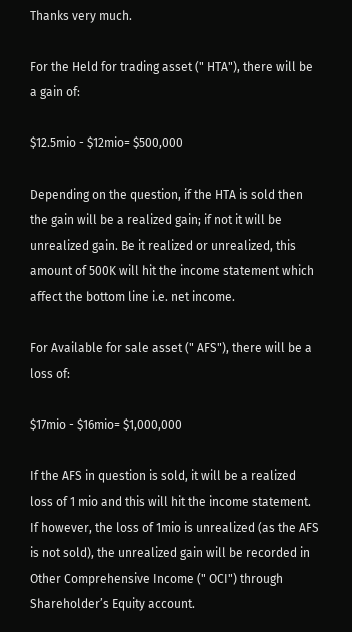Thanks very much.

For the Held for trading asset (" HTA"), there will be a gain of:

$12.5mio - $12mio= $500,000

Depending on the question, if the HTA is sold then the gain will be a realized gain; if not it will be unrealized gain. Be it realized or unrealized, this amount of 500K will hit the income statement which affect the bottom line i.e. net income.

For Available for sale asset (" AFS"), there will be a loss of:

$17mio - $16mio= $1,000,000

If the AFS in question is sold, it will be a realized loss of 1 mio and this will hit the income statement. If however, the loss of 1mio is unrealized (as the AFS is not sold), the unrealized gain will be recorded in Other Comprehensive Income (" OCI") through Shareholder’s Equity account.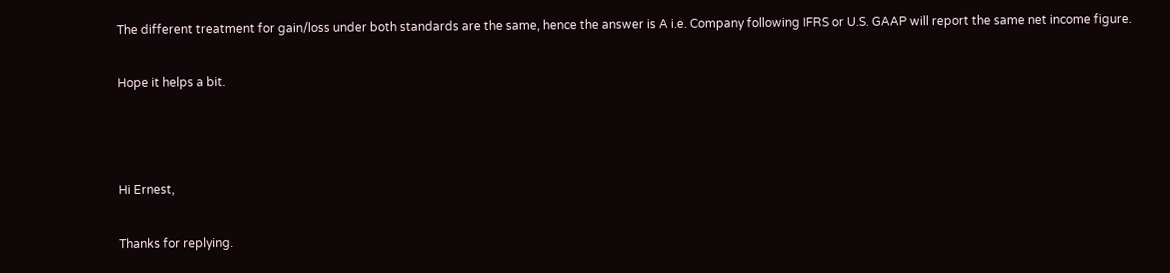The different treatment for gain/loss under both standards are the same, hence the answer is A i.e. Company following IFRS or U.S. GAAP will report the same net income figure.

Hope it helps a bit.



Hi Ernest,

Thanks for replying.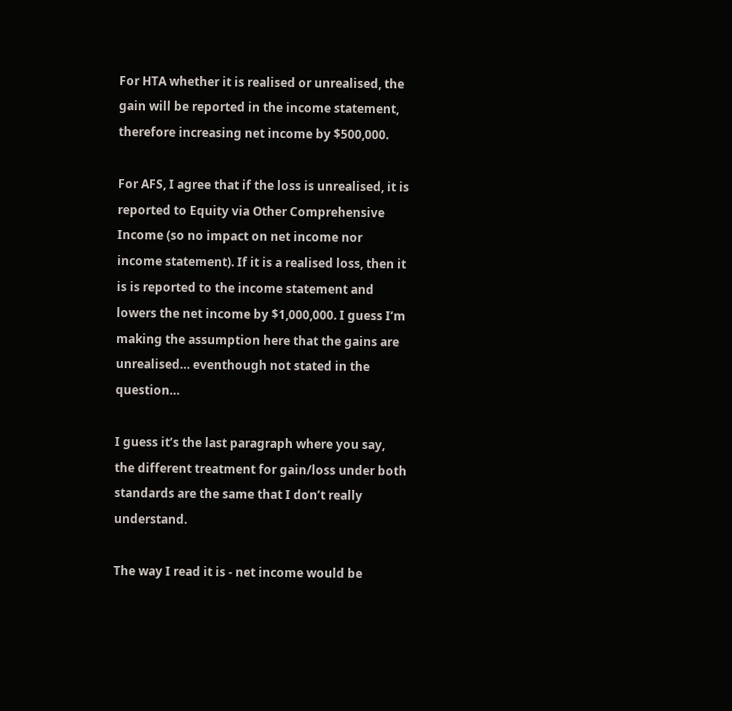For HTA whether it is realised or unrealised, the gain will be reported in the income statement, therefore increasing net income by $500,000.

For AFS, I agree that if the loss is unrealised, it is reported to Equity via Other Comprehensive Income (so no impact on net income nor income statement). If it is a realised loss, then it is is reported to the income statement and lowers the net income by $1,000,000. I guess I’m making the assumption here that the gains are unrealised… eventhough not stated in the question…

I guess it’s the last paragraph where you say, the different treatment for gain/loss under both standards are the same that I don’t really understand.

The way I read it is - net income would be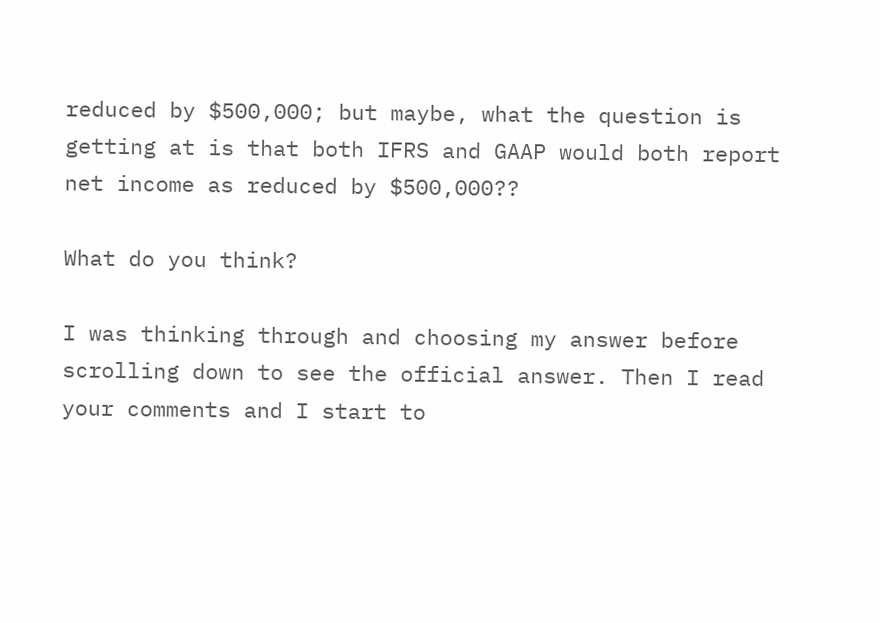reduced by $500,000; but maybe, what the question is getting at is that both IFRS and GAAP would both report net income as reduced by $500,000??

What do you think?

I was thinking through and choosing my answer before scrolling down to see the official answer. Then I read your comments and I start to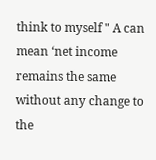think to myself " A can mean ‘net income remains the same without any change to the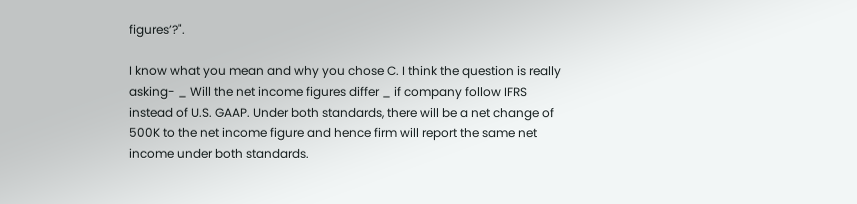figures’?".

I know what you mean and why you chose C. I think the question is really asking- _ Will the net income figures differ _ if company follow IFRS instead of U.S. GAAP. Under both standards, there will be a net change of 500K to the net income figure and hence firm will report the same net income under both standards.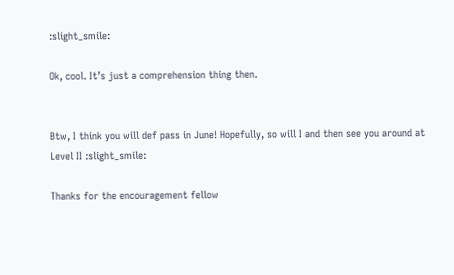:slight_smile:

Ok, cool. It’s just a comprehension thing then.


Btw, I think you will def pass in June! Hopefully, so will I and then see you around at Level II :slight_smile:

Thanks for the encouragement fellow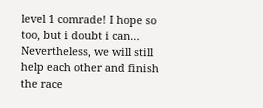level 1 comrade! I hope so too, but i doubt i can… Nevertheless, we will still help each other and finish the race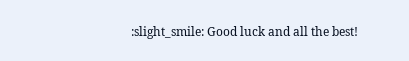:slight_smile: Good luck and all the best!